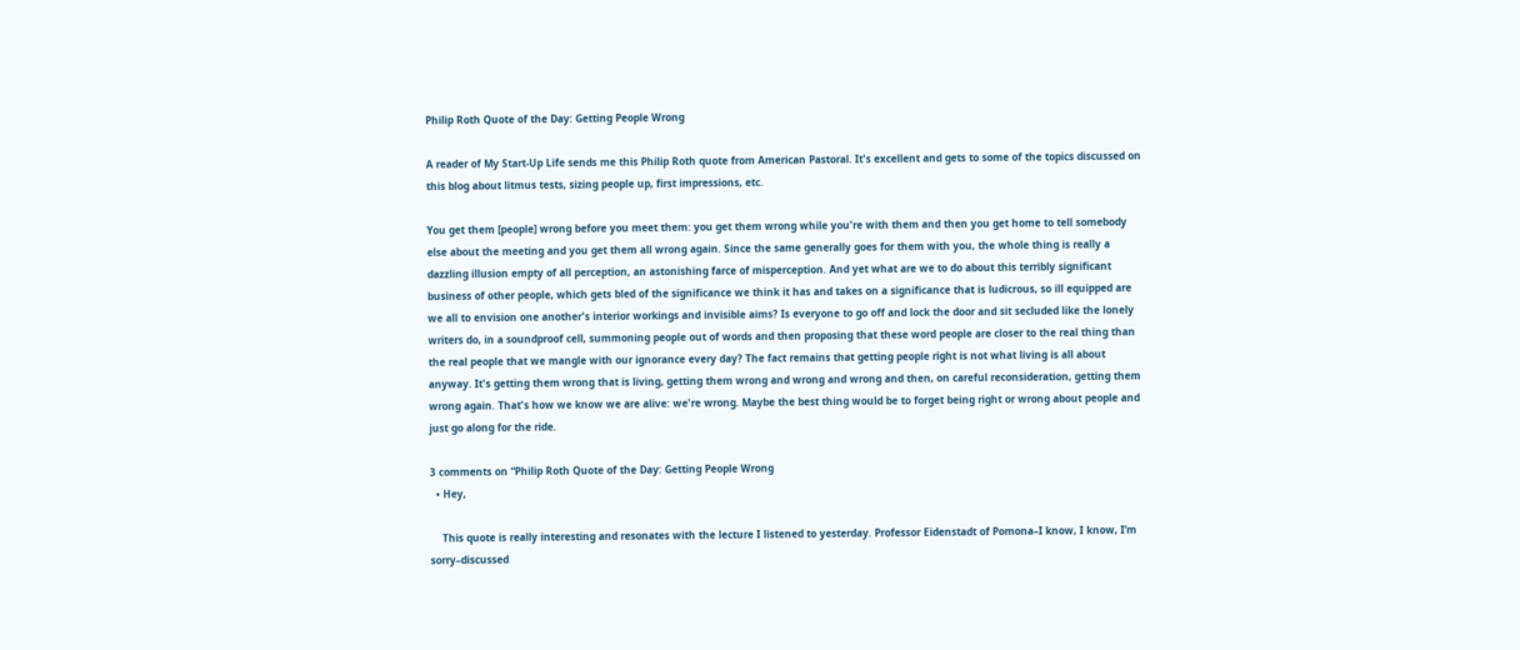Philip Roth Quote of the Day: Getting People Wrong

A reader of My Start-Up Life sends me this Philip Roth quote from American Pastoral. It's excellent and gets to some of the topics discussed on this blog about litmus tests, sizing people up, first impressions, etc.

You get them [people] wrong before you meet them: you get them wrong while you're with them and then you get home to tell somebody else about the meeting and you get them all wrong again. Since the same generally goes for them with you, the whole thing is really a dazzling illusion empty of all perception, an astonishing farce of misperception. And yet what are we to do about this terribly significant business of other people, which gets bled of the significance we think it has and takes on a significance that is ludicrous, so ill equipped are we all to envision one another's interior workings and invisible aims? Is everyone to go off and lock the door and sit secluded like the lonely writers do, in a soundproof cell, summoning people out of words and then proposing that these word people are closer to the real thing than the real people that we mangle with our ignorance every day? The fact remains that getting people right is not what living is all about anyway. It's getting them wrong that is living, getting them wrong and wrong and wrong and then, on careful reconsideration, getting them wrong again. That's how we know we are alive: we're wrong. Maybe the best thing would be to forget being right or wrong about people and just go along for the ride.

3 comments on “Philip Roth Quote of the Day: Getting People Wrong
  • Hey,

    This quote is really interesting and resonates with the lecture I listened to yesterday. Professor Eidenstadt of Pomona–I know, I know, I’m sorry–discussed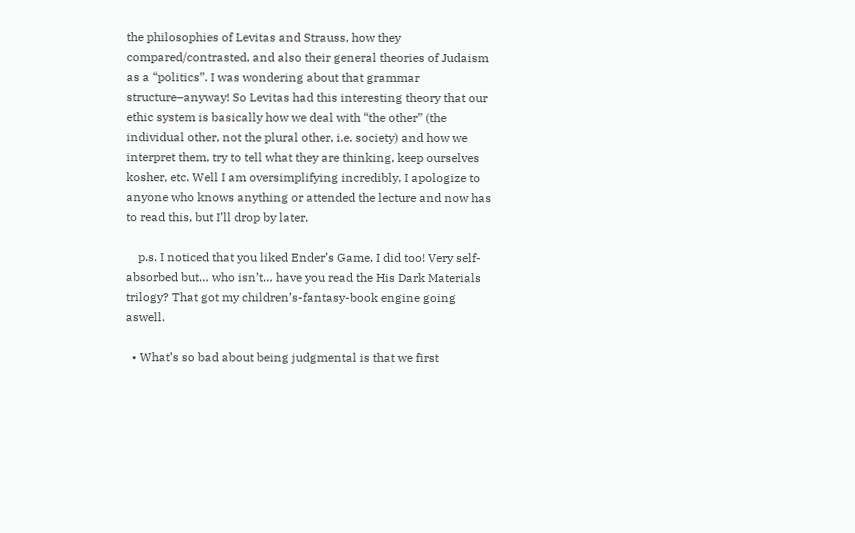the philosophies of Levitas and Strauss, how they compared/contrasted, and also their general theories of Judaism as a “politics”. I was wondering about that grammar structure–anyway! So Levitas had this interesting theory that our ethic system is basically how we deal with “the other” (the individual other, not the plural other, i.e. society) and how we interpret them, try to tell what they are thinking, keep ourselves kosher, etc. Well I am oversimplifying incredibly, I apologize to anyone who knows anything or attended the lecture and now has to read this, but I’ll drop by later.

    p.s. I noticed that you liked Ender’s Game. I did too! Very self-absorbed but… who isn’t… have you read the His Dark Materials trilogy? That got my children’s-fantasy-book engine going aswell.

  • What’s so bad about being judgmental is that we first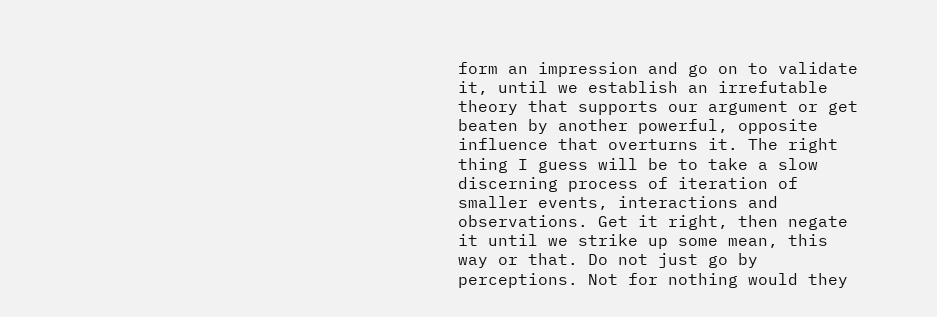form an impression and go on to validate it, until we establish an irrefutable theory that supports our argument or get beaten by another powerful, opposite influence that overturns it. The right thing I guess will be to take a slow discerning process of iteration of smaller events, interactions and observations. Get it right, then negate it until we strike up some mean, this way or that. Do not just go by perceptions. Not for nothing would they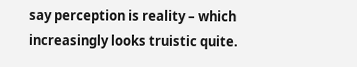say perception is reality – which increasingly looks truistic quite.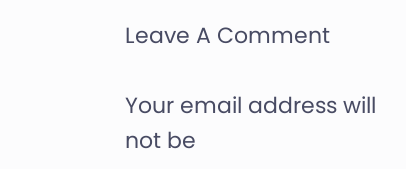Leave A Comment

Your email address will not be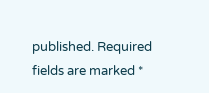published. Required fields are marked *